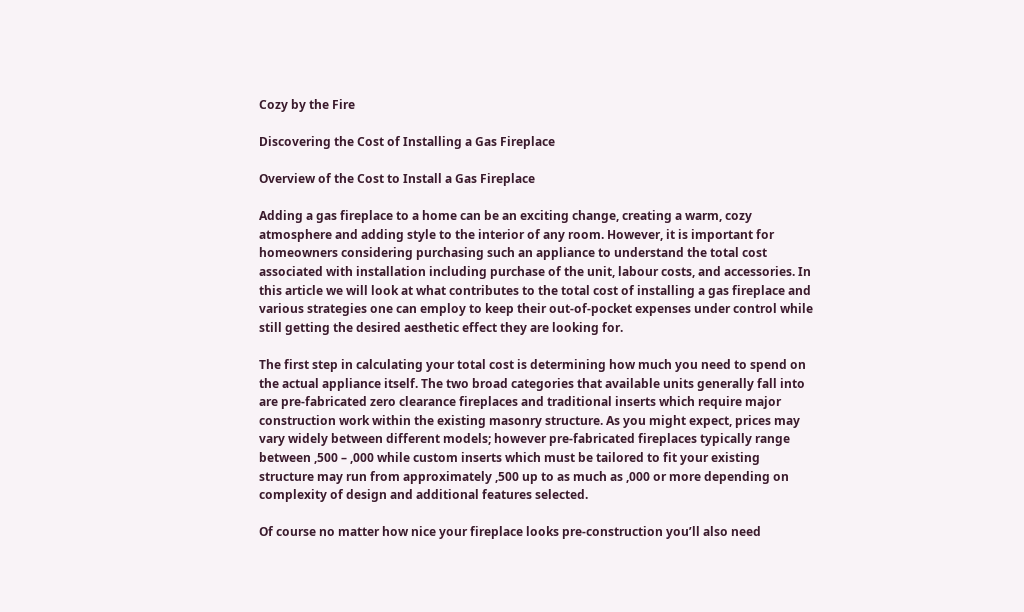Cozy by the Fire

Discovering the Cost of Installing a Gas Fireplace

Overview of the Cost to Install a Gas Fireplace

Adding a gas fireplace to a home can be an exciting change, creating a warm, cozy atmosphere and adding style to the interior of any room. However, it is important for homeowners considering purchasing such an appliance to understand the total cost associated with installation including purchase of the unit, labour costs, and accessories. In this article we will look at what contributes to the total cost of installing a gas fireplace and various strategies one can employ to keep their out-of-pocket expenses under control while still getting the desired aesthetic effect they are looking for.

The first step in calculating your total cost is determining how much you need to spend on the actual appliance itself. The two broad categories that available units generally fall into are pre-fabricated zero clearance fireplaces and traditional inserts which require major construction work within the existing masonry structure. As you might expect, prices may vary widely between different models; however pre-fabricated fireplaces typically range between ,500 – ,000 while custom inserts which must be tailored to fit your existing structure may run from approximately ,500 up to as much as ,000 or more depending on complexity of design and additional features selected.

Of course no matter how nice your fireplace looks pre-construction you’ll also need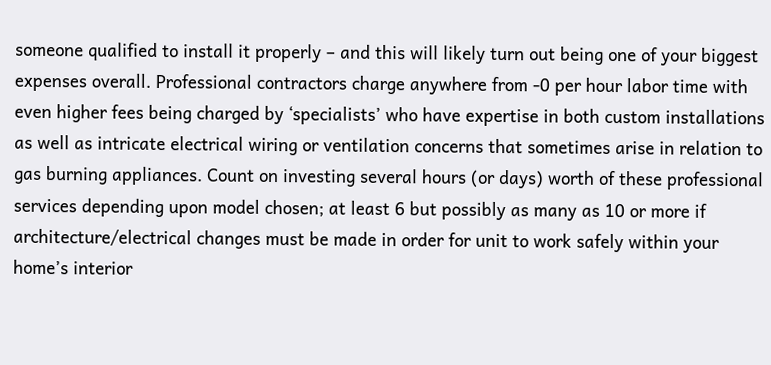someone qualified to install it properly – and this will likely turn out being one of your biggest expenses overall. Professional contractors charge anywhere from -0 per hour labor time with even higher fees being charged by ‘specialists’ who have expertise in both custom installations as well as intricate electrical wiring or ventilation concerns that sometimes arise in relation to gas burning appliances. Count on investing several hours (or days) worth of these professional services depending upon model chosen; at least 6 but possibly as many as 10 or more if architecture/electrical changes must be made in order for unit to work safely within your home’s interior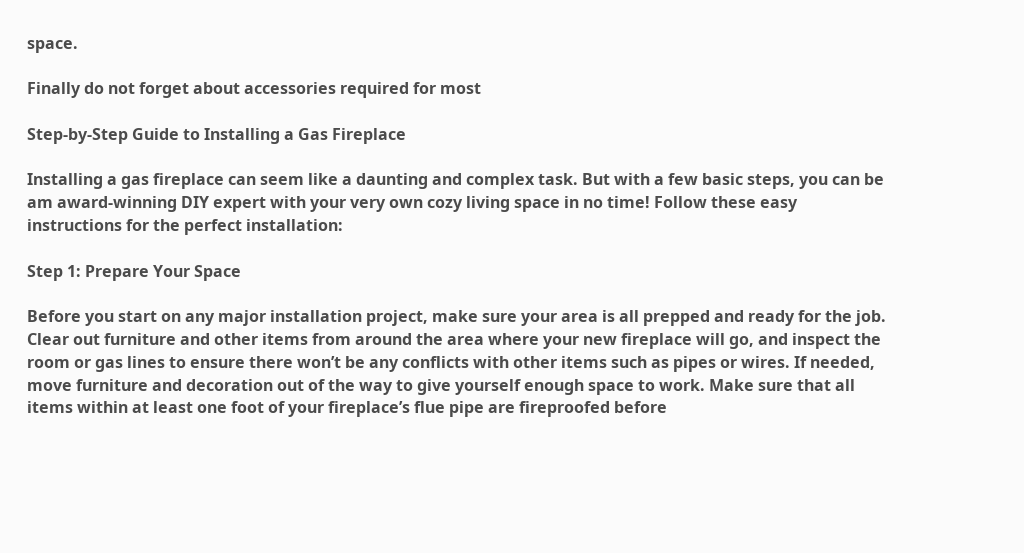space.

Finally do not forget about accessories required for most

Step-by-Step Guide to Installing a Gas Fireplace

Installing a gas fireplace can seem like a daunting and complex task. But with a few basic steps, you can be am award-winning DIY expert with your very own cozy living space in no time! Follow these easy instructions for the perfect installation:

Step 1: Prepare Your Space

Before you start on any major installation project, make sure your area is all prepped and ready for the job. Clear out furniture and other items from around the area where your new fireplace will go, and inspect the room or gas lines to ensure there won’t be any conflicts with other items such as pipes or wires. If needed, move furniture and decoration out of the way to give yourself enough space to work. Make sure that all items within at least one foot of your fireplace’s flue pipe are fireproofed before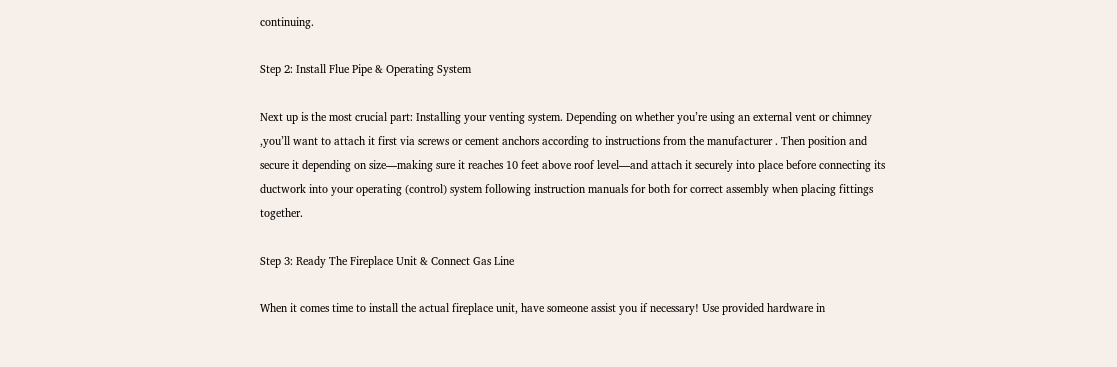continuing.

Step 2: Install Flue Pipe & Operating System

Next up is the most crucial part: Installing your venting system. Depending on whether you’re using an external vent or chimney ,you’ll want to attach it first via screws or cement anchors according to instructions from the manufacturer . Then position and secure it depending on size—making sure it reaches 10 feet above roof level—and attach it securely into place before connecting its ductwork into your operating (control) system following instruction manuals for both for correct assembly when placing fittings together.

Step 3: Ready The Fireplace Unit & Connect Gas Line

When it comes time to install the actual fireplace unit, have someone assist you if necessary! Use provided hardware in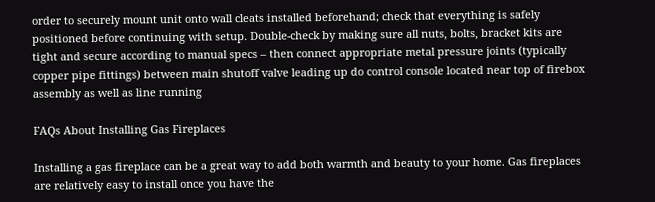order to securely mount unit onto wall cleats installed beforehand; check that everything is safely positioned before continuing with setup. Double-check by making sure all nuts, bolts, bracket kits are tight and secure according to manual specs – then connect appropriate metal pressure joints (typically copper pipe fittings) between main shutoff valve leading up do control console located near top of firebox assembly as well as line running

FAQs About Installing Gas Fireplaces

Installing a gas fireplace can be a great way to add both warmth and beauty to your home. Gas fireplaces are relatively easy to install once you have the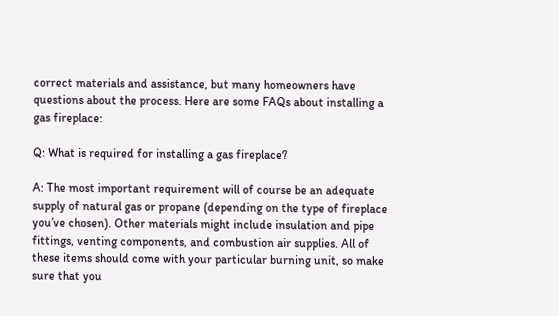correct materials and assistance, but many homeowners have questions about the process. Here are some FAQs about installing a gas fireplace:

Q: What is required for installing a gas fireplace?

A: The most important requirement will of course be an adequate supply of natural gas or propane (depending on the type of fireplace you’ve chosen). Other materials might include insulation and pipe fittings, venting components, and combustion air supplies. All of these items should come with your particular burning unit, so make sure that you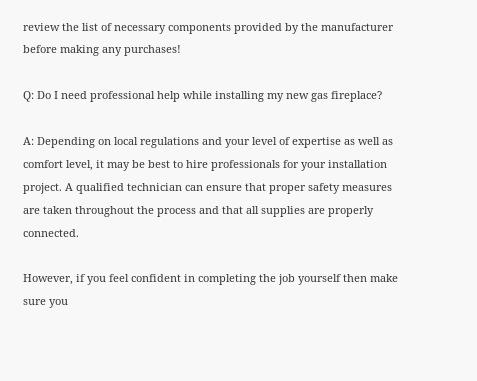review the list of necessary components provided by the manufacturer before making any purchases!

Q: Do I need professional help while installing my new gas fireplace?

A: Depending on local regulations and your level of expertise as well as comfort level, it may be best to hire professionals for your installation project. A qualified technician can ensure that proper safety measures are taken throughout the process and that all supplies are properly connected.

However, if you feel confident in completing the job yourself then make sure you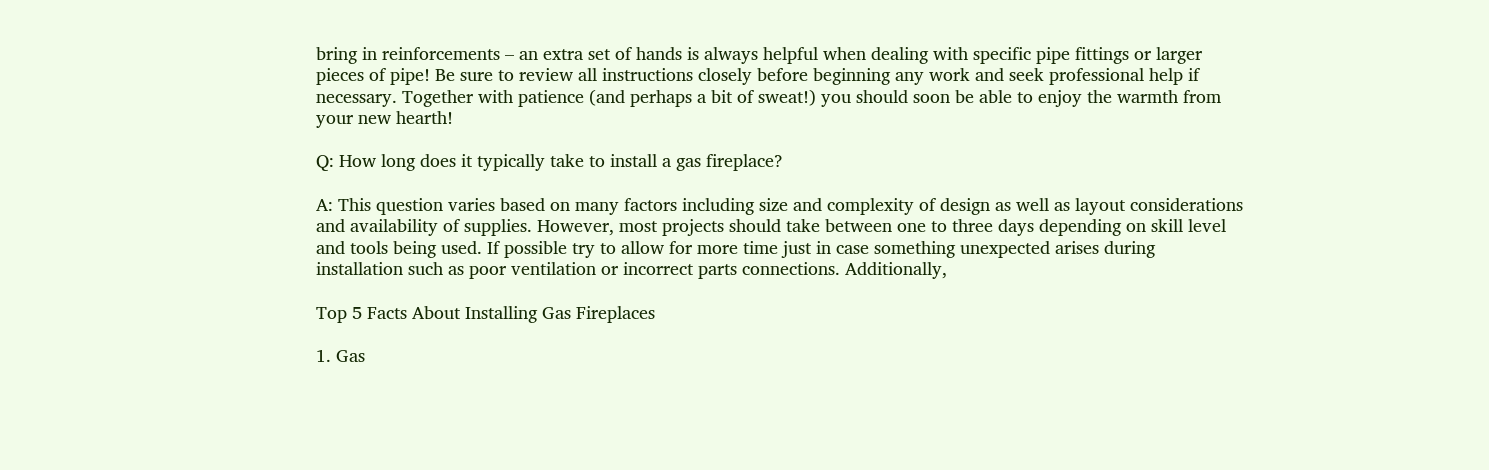bring in reinforcements – an extra set of hands is always helpful when dealing with specific pipe fittings or larger pieces of pipe! Be sure to review all instructions closely before beginning any work and seek professional help if necessary. Together with patience (and perhaps a bit of sweat!) you should soon be able to enjoy the warmth from your new hearth!

Q: How long does it typically take to install a gas fireplace?

A: This question varies based on many factors including size and complexity of design as well as layout considerations and availability of supplies. However, most projects should take between one to three days depending on skill level and tools being used. If possible try to allow for more time just in case something unexpected arises during installation such as poor ventilation or incorrect parts connections. Additionally,

Top 5 Facts About Installing Gas Fireplaces

1. Gas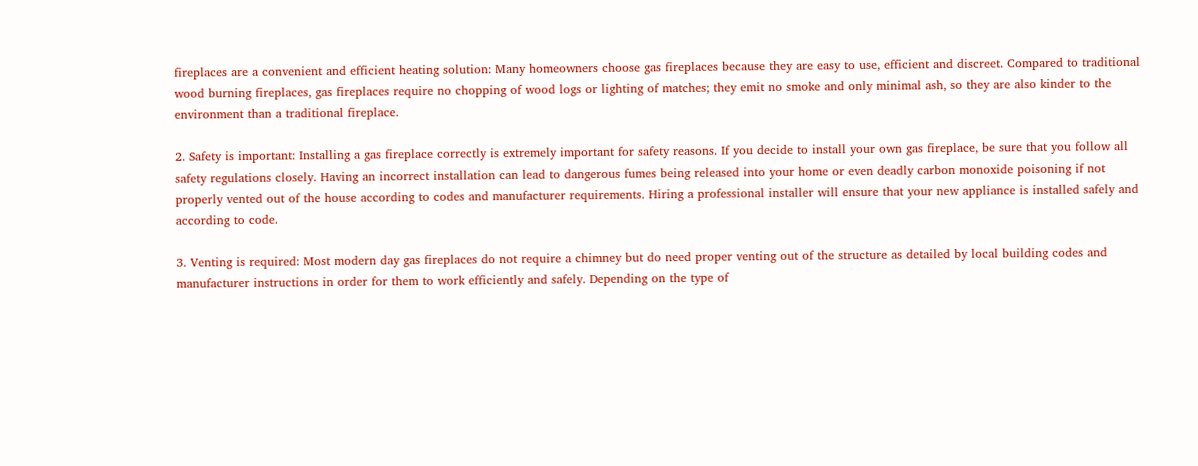fireplaces are a convenient and efficient heating solution: Many homeowners choose gas fireplaces because they are easy to use, efficient and discreet. Compared to traditional wood burning fireplaces, gas fireplaces require no chopping of wood logs or lighting of matches; they emit no smoke and only minimal ash, so they are also kinder to the environment than a traditional fireplace.

2. Safety is important: Installing a gas fireplace correctly is extremely important for safety reasons. If you decide to install your own gas fireplace, be sure that you follow all safety regulations closely. Having an incorrect installation can lead to dangerous fumes being released into your home or even deadly carbon monoxide poisoning if not properly vented out of the house according to codes and manufacturer requirements. Hiring a professional installer will ensure that your new appliance is installed safely and according to code.

3. Venting is required: Most modern day gas fireplaces do not require a chimney but do need proper venting out of the structure as detailed by local building codes and manufacturer instructions in order for them to work efficiently and safely. Depending on the type of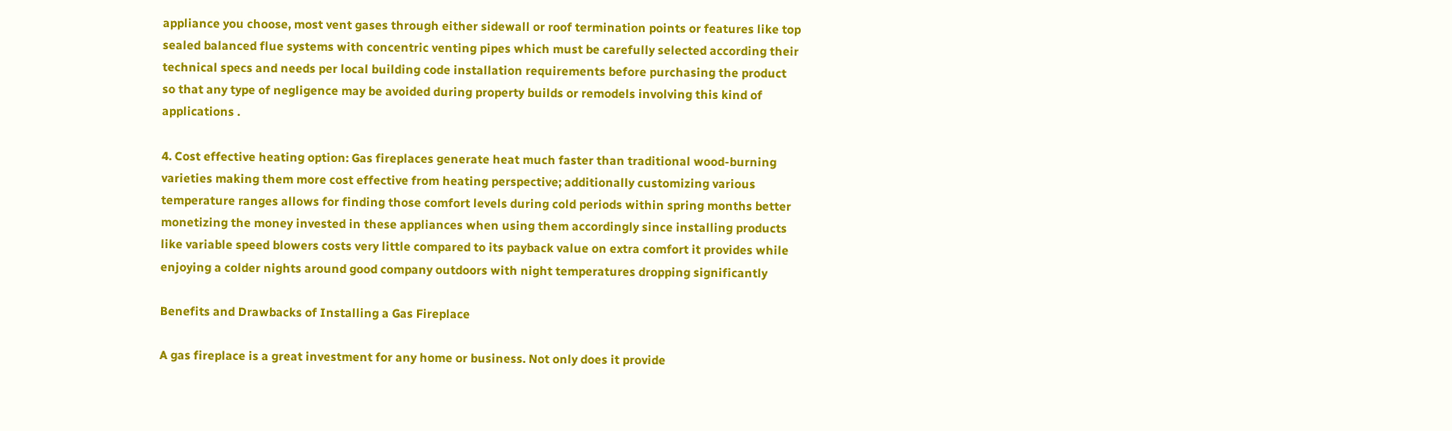appliance you choose, most vent gases through either sidewall or roof termination points or features like top sealed balanced flue systems with concentric venting pipes which must be carefully selected according their technical specs and needs per local building code installation requirements before purchasing the product so that any type of negligence may be avoided during property builds or remodels involving this kind of applications .

4. Cost effective heating option: Gas fireplaces generate heat much faster than traditional wood-burning varieties making them more cost effective from heating perspective; additionally customizing various temperature ranges allows for finding those comfort levels during cold periods within spring months better monetizing the money invested in these appliances when using them accordingly since installing products like variable speed blowers costs very little compared to its payback value on extra comfort it provides while enjoying a colder nights around good company outdoors with night temperatures dropping significantly

Benefits and Drawbacks of Installing a Gas Fireplace

A gas fireplace is a great investment for any home or business. Not only does it provide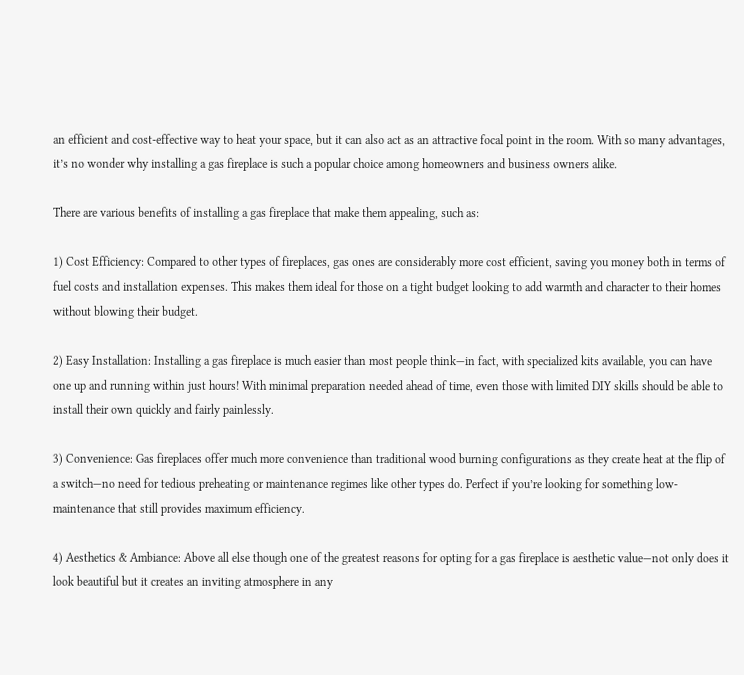an efficient and cost-effective way to heat your space, but it can also act as an attractive focal point in the room. With so many advantages, it’s no wonder why installing a gas fireplace is such a popular choice among homeowners and business owners alike.

There are various benefits of installing a gas fireplace that make them appealing, such as:

1) Cost Efficiency: Compared to other types of fireplaces, gas ones are considerably more cost efficient, saving you money both in terms of fuel costs and installation expenses. This makes them ideal for those on a tight budget looking to add warmth and character to their homes without blowing their budget.

2) Easy Installation: Installing a gas fireplace is much easier than most people think—in fact, with specialized kits available, you can have one up and running within just hours! With minimal preparation needed ahead of time, even those with limited DIY skills should be able to install their own quickly and fairly painlessly.

3) Convenience: Gas fireplaces offer much more convenience than traditional wood burning configurations as they create heat at the flip of a switch—no need for tedious preheating or maintenance regimes like other types do. Perfect if you’re looking for something low-maintenance that still provides maximum efficiency.

4) Aesthetics & Ambiance: Above all else though one of the greatest reasons for opting for a gas fireplace is aesthetic value—not only does it look beautiful but it creates an inviting atmosphere in any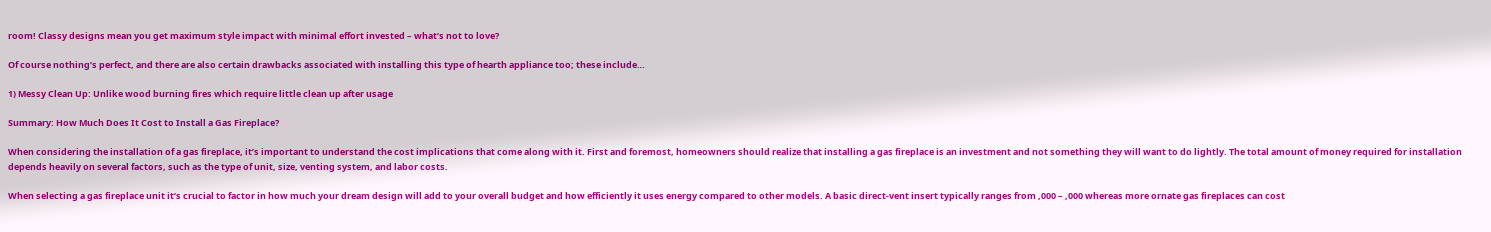room! Classy designs mean you get maximum style impact with minimal effort invested – what’s not to love?

Of course nothing’s perfect, and there are also certain drawbacks associated with installing this type of hearth appliance too; these include…

1) Messy Clean Up: Unlike wood burning fires which require little clean up after usage

Summary: How Much Does It Cost to Install a Gas Fireplace?

When considering the installation of a gas fireplace, it’s important to understand the cost implications that come along with it. First and foremost, homeowners should realize that installing a gas fireplace is an investment and not something they will want to do lightly. The total amount of money required for installation depends heavily on several factors, such as the type of unit, size, venting system, and labor costs.

When selecting a gas fireplace unit it’s crucial to factor in how much your dream design will add to your overall budget and how efficiently it uses energy compared to other models. A basic direct-vent insert typically ranges from ,000 – ,000 whereas more ornate gas fireplaces can cost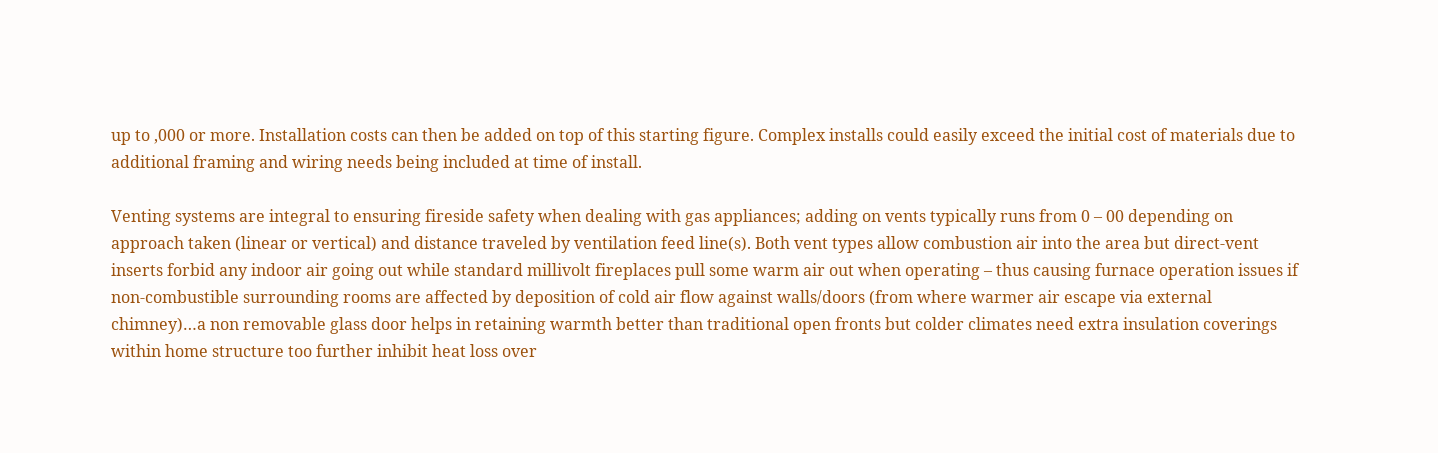up to ,000 or more. Installation costs can then be added on top of this starting figure. Complex installs could easily exceed the initial cost of materials due to additional framing and wiring needs being included at time of install.

Venting systems are integral to ensuring fireside safety when dealing with gas appliances; adding on vents typically runs from 0 – 00 depending on approach taken (linear or vertical) and distance traveled by ventilation feed line(s). Both vent types allow combustion air into the area but direct-vent inserts forbid any indoor air going out while standard millivolt fireplaces pull some warm air out when operating – thus causing furnace operation issues if non-combustible surrounding rooms are affected by deposition of cold air flow against walls/doors (from where warmer air escape via external chimney)…a non removable glass door helps in retaining warmth better than traditional open fronts but colder climates need extra insulation coverings within home structure too further inhibit heat loss over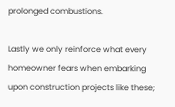prolonged combustions.

Lastly we only reinforce what every homeowner fears when embarking upon construction projects like these;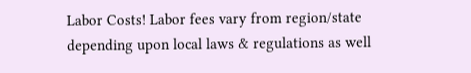Labor Costs! Labor fees vary from region/state depending upon local laws & regulations as well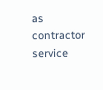as contractor service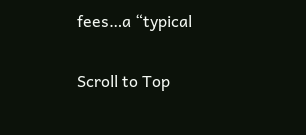fees…a “typical

Scroll to Top